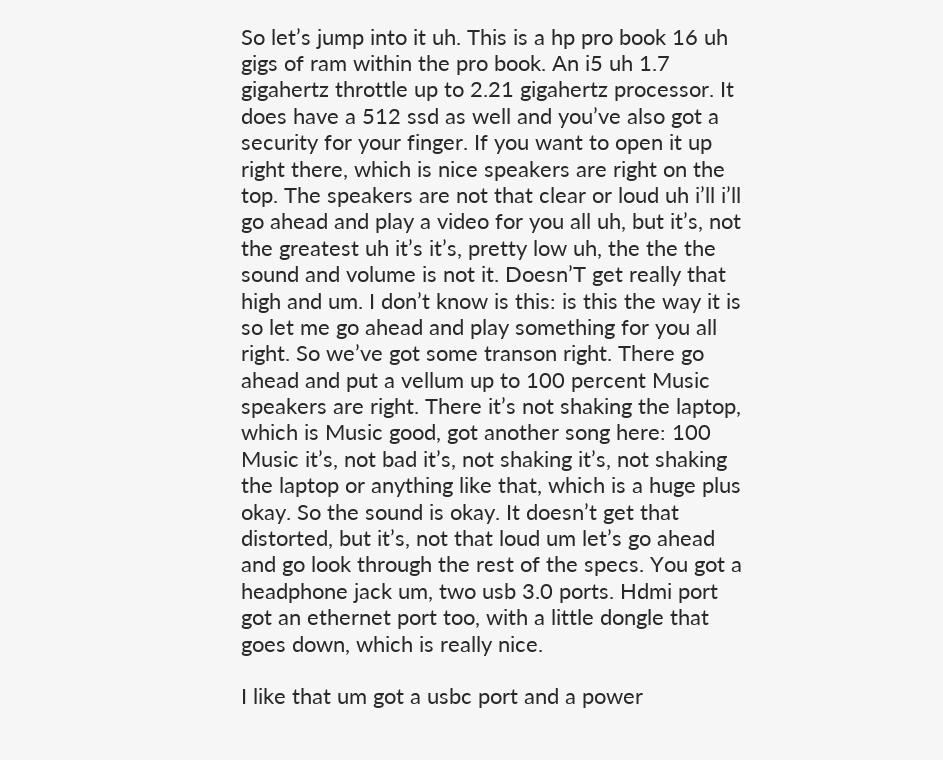So let’s jump into it uh. This is a hp pro book 16 uh gigs of ram within the pro book. An i5 uh 1.7 gigahertz throttle up to 2.21 gigahertz processor. It does have a 512 ssd as well and you’ve also got a security for your finger. If you want to open it up right there, which is nice speakers are right on the top. The speakers are not that clear or loud uh i’ll i’ll go ahead and play a video for you all uh, but it’s, not the greatest uh it’s it’s, pretty low uh, the the the sound and volume is not it. Doesn’T get really that high and um. I don’t know is this: is this the way it is so let me go ahead and play something for you all right. So we’ve got some transon right. There go ahead and put a vellum up to 100 percent Music speakers are right. There it’s not shaking the laptop, which is Music good, got another song here: 100 Music it’s, not bad it’s, not shaking it’s, not shaking the laptop or anything like that, which is a huge plus okay. So the sound is okay. It doesn’t get that distorted, but it’s, not that loud um let’s go ahead and go look through the rest of the specs. You got a headphone jack um, two usb 3.0 ports. Hdmi port got an ethernet port too, with a little dongle that goes down, which is really nice.

I like that um got a usbc port and a power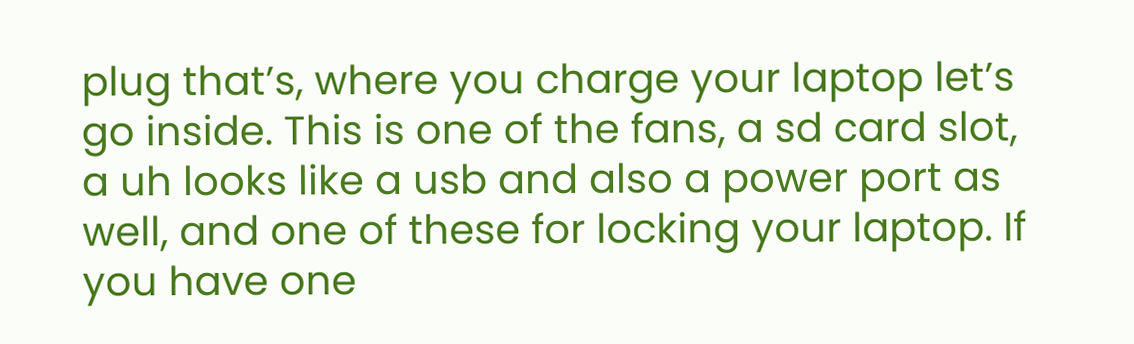plug that’s, where you charge your laptop let’s go inside. This is one of the fans, a sd card slot, a uh looks like a usb and also a power port as well, and one of these for locking your laptop. If you have one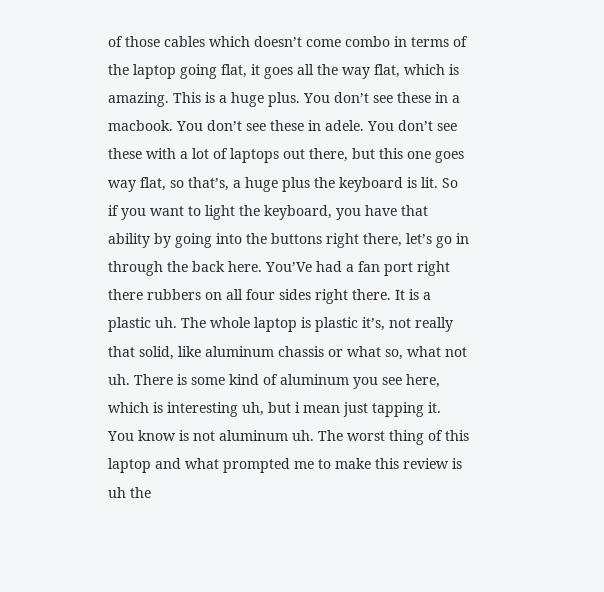of those cables which doesn’t come combo in terms of the laptop going flat, it goes all the way flat, which is amazing. This is a huge plus. You don’t see these in a macbook. You don’t see these in adele. You don’t see these with a lot of laptops out there, but this one goes way flat, so that’s, a huge plus the keyboard is lit. So if you want to light the keyboard, you have that ability by going into the buttons right there, let’s go in through the back here. You’Ve had a fan port right there rubbers on all four sides right there. It is a plastic uh. The whole laptop is plastic it’s, not really that solid, like aluminum chassis or what so, what not uh. There is some kind of aluminum you see here, which is interesting uh, but i mean just tapping it. You know is not aluminum uh. The worst thing of this laptop and what prompted me to make this review is uh the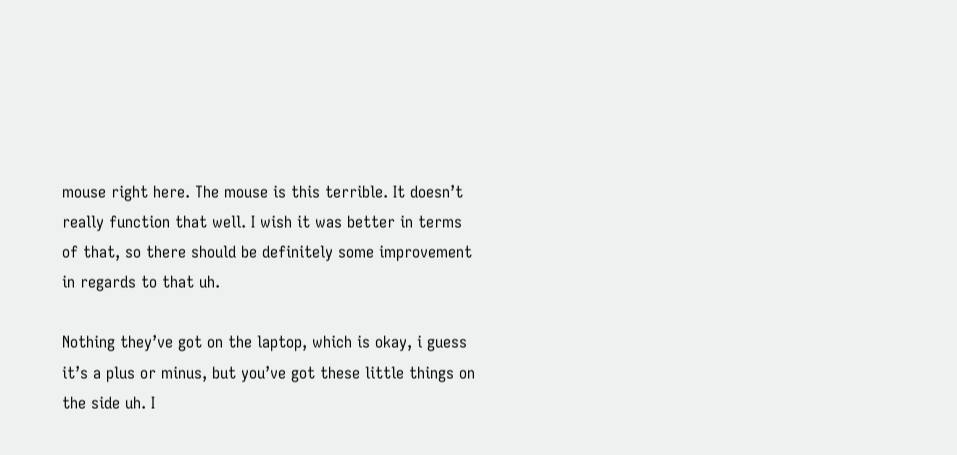mouse right here. The mouse is this terrible. It doesn’t really function that well. I wish it was better in terms of that, so there should be definitely some improvement in regards to that uh.

Nothing they’ve got on the laptop, which is okay, i guess it’s a plus or minus, but you’ve got these little things on the side uh. I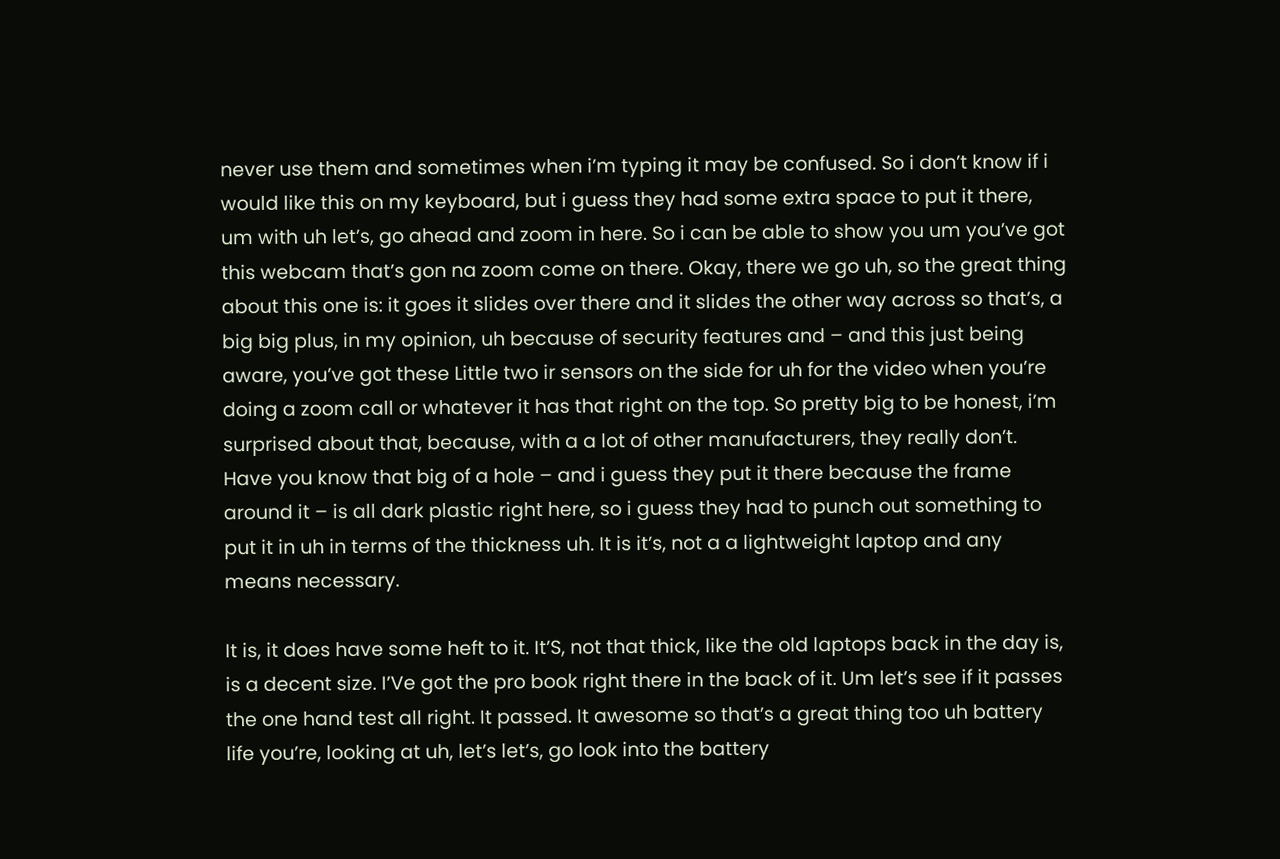never use them and sometimes when i’m typing it may be confused. So i don’t know if i would like this on my keyboard, but i guess they had some extra space to put it there, um with uh let’s, go ahead and zoom in here. So i can be able to show you um you’ve got this webcam that’s gon na zoom come on there. Okay, there we go uh, so the great thing about this one is: it goes it slides over there and it slides the other way across so that’s, a big big plus, in my opinion, uh because of security features and – and this just being aware, you’ve got these Little two ir sensors on the side for uh for the video when you’re doing a zoom call or whatever it has that right on the top. So pretty big to be honest, i’m surprised about that, because, with a a lot of other manufacturers, they really don’t. Have you know that big of a hole – and i guess they put it there because the frame around it – is all dark plastic right here, so i guess they had to punch out something to put it in uh in terms of the thickness uh. It is it’s, not a a lightweight laptop and any means necessary.

It is, it does have some heft to it. It’S, not that thick, like the old laptops back in the day is, is a decent size. I’Ve got the pro book right there in the back of it. Um let’s see if it passes the one hand test all right. It passed. It awesome so that’s a great thing too uh battery life you’re, looking at uh, let’s let’s, go look into the battery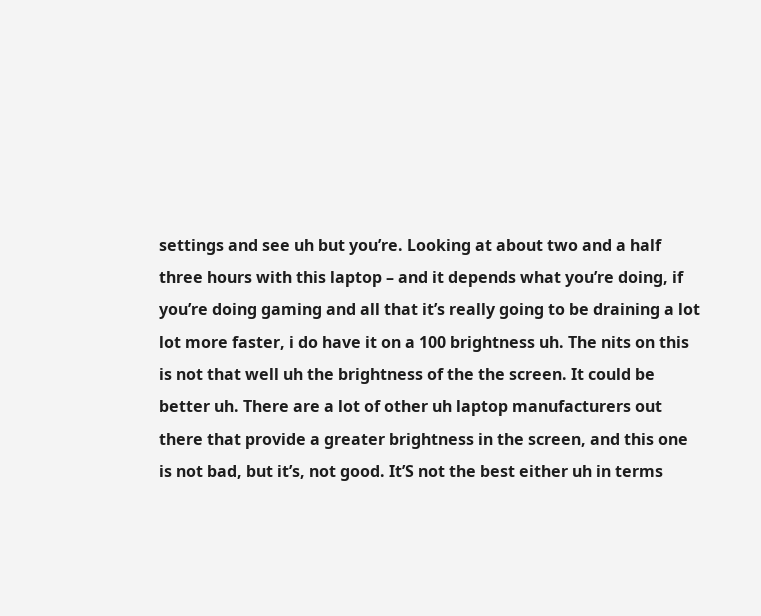settings and see uh but you’re. Looking at about two and a half three hours with this laptop – and it depends what you’re doing, if you’re doing gaming and all that it’s really going to be draining a lot lot more faster, i do have it on a 100 brightness uh. The nits on this is not that well uh the brightness of the the screen. It could be better uh. There are a lot of other uh laptop manufacturers out there that provide a greater brightness in the screen, and this one is not bad, but it’s, not good. It’S not the best either uh in terms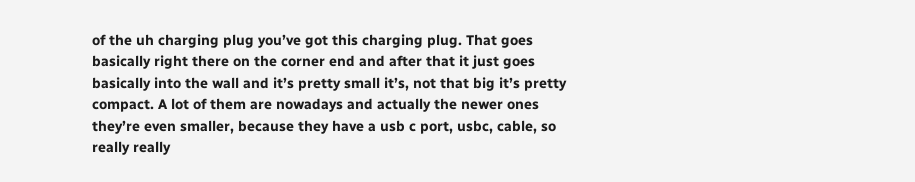of the uh charging plug you’ve got this charging plug. That goes basically right there on the corner end and after that it just goes basically into the wall and it’s pretty small it’s, not that big it’s pretty compact. A lot of them are nowadays and actually the newer ones they’re even smaller, because they have a usb c port, usbc, cable, so really really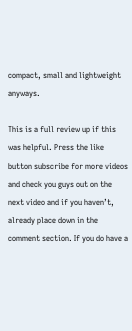compact, small and lightweight anyways.

This is a full review up if this was helpful. Press the like button subscribe for more videos and check you guys out on the next video and if you haven’t, already place down in the comment section. If you do have a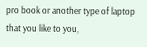pro book or another type of laptop that you like to you,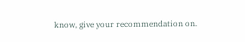know, give your recommendation on.